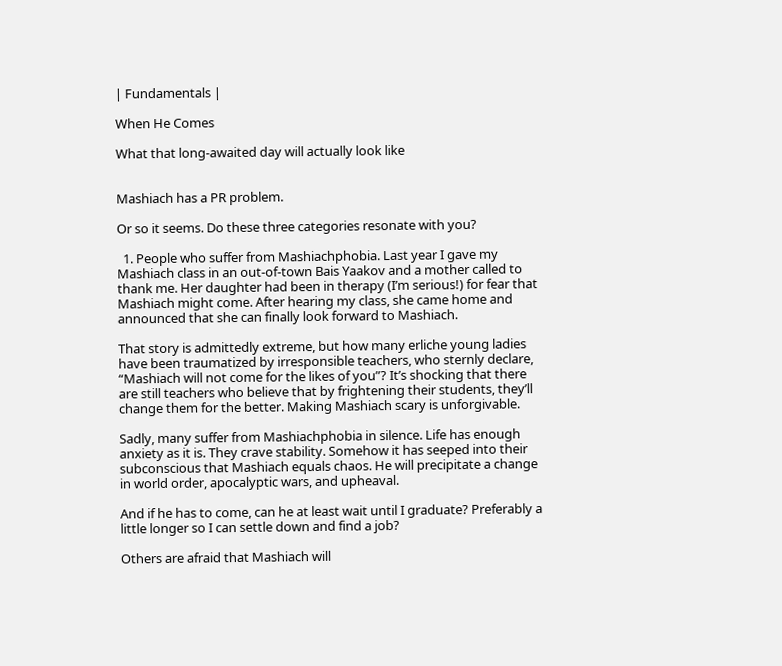| Fundamentals |

When He Comes

What that long-awaited day will actually look like


Mashiach has a PR problem.

Or so it seems. Do these three categories resonate with you?

  1. People who suffer from Mashiachphobia. Last year I gave my Mashiach class in an out-of-town Bais Yaakov and a mother called to thank me. Her daughter had been in therapy (I’m serious!) for fear that Mashiach might come. After hearing my class, she came home and announced that she can finally look forward to Mashiach.

That story is admittedly extreme, but how many erliche young ladies have been traumatized by irresponsible teachers, who sternly declare, “Mashiach will not come for the likes of you”? It’s shocking that there are still teachers who believe that by frightening their students, they’ll change them for the better. Making Mashiach scary is unforgivable.

Sadly, many suffer from Mashiachphobia in silence. Life has enough anxiety as it is. They crave stability. Somehow it has seeped into their subconscious that Mashiach equals chaos. He will precipitate a change in world order, apocalyptic wars, and upheaval.

And if he has to come, can he at least wait until I graduate? Preferably a little longer so I can settle down and find a job?

Others are afraid that Mashiach will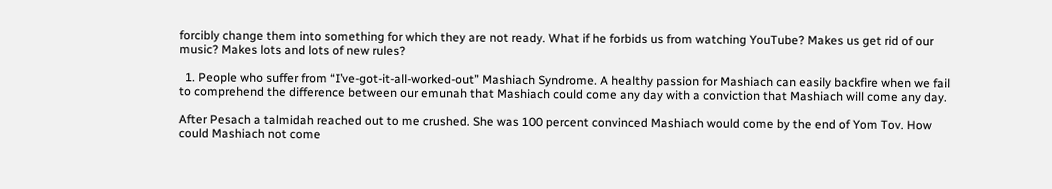forcibly change them into something for which they are not ready. What if he forbids us from watching YouTube? Makes us get rid of our music? Makes lots and lots of new rules?

  1. People who suffer from “I’ve-got-it-all-worked-out” Mashiach Syndrome. A healthy passion for Mashiach can easily backfire when we fail to comprehend the difference between our emunah that Mashiach could come any day with a conviction that Mashiach will come any day.

After Pesach a talmidah reached out to me crushed. She was 100 percent convinced Mashiach would come by the end of Yom Tov. How could Mashiach not come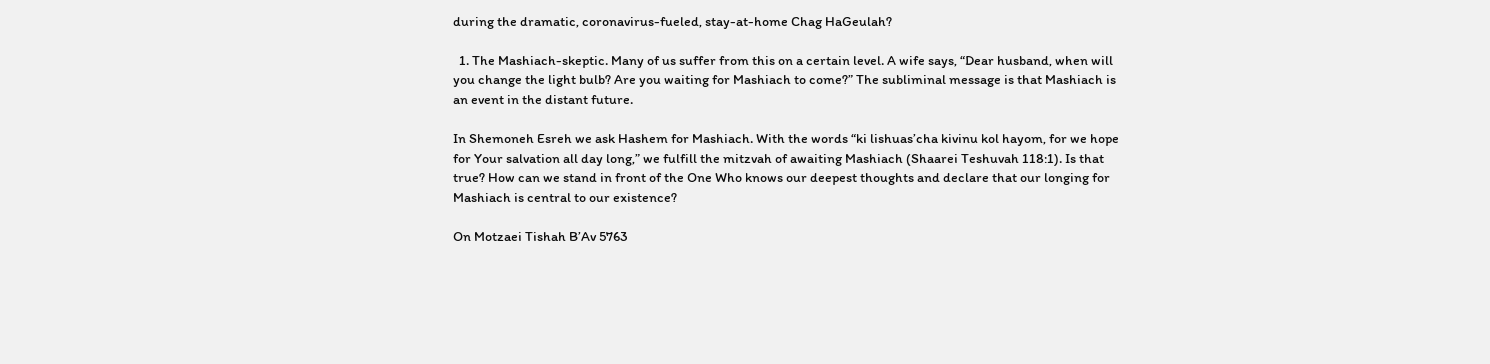during the dramatic, coronavirus-fueled, stay-at-home Chag HaGeulah?

  1. The Mashiach-skeptic. Many of us suffer from this on a certain level. A wife says, “Dear husband, when will you change the light bulb? Are you waiting for Mashiach to come?” The subliminal message is that Mashiach is an event in the distant future.

In Shemoneh Esreh we ask Hashem for Mashiach. With the words “ki lishuas’cha kivinu kol hayom, for we hope for Your salvation all day long,” we fulfill the mitzvah of awaiting Mashiach (Shaarei Teshuvah 118:1). Is that true? How can we stand in front of the One Who knows our deepest thoughts and declare that our longing for Mashiach is central to our existence?

On Motzaei Tishah B’Av 5763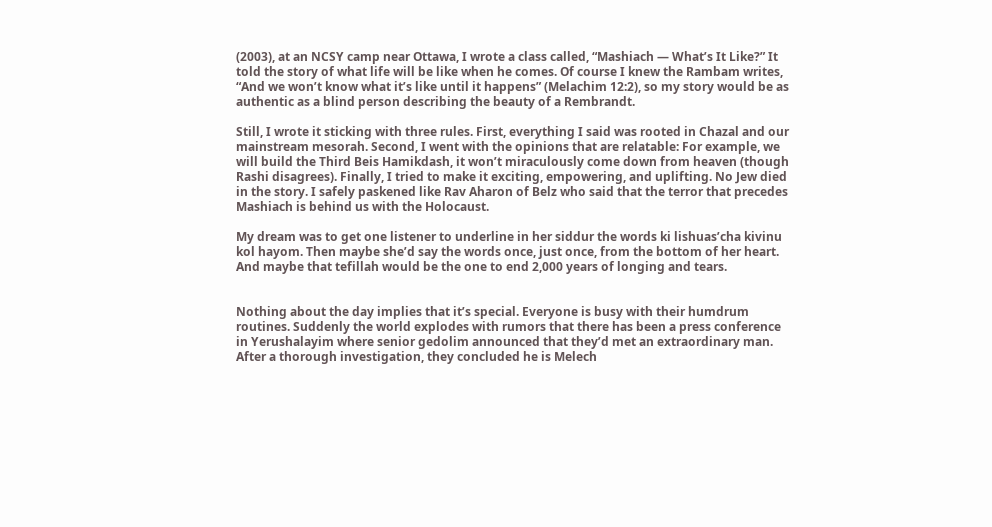(2003), at an NCSY camp near Ottawa, I wrote a class called, “Mashiach — What’s It Like?” It told the story of what life will be like when he comes. Of course I knew the Rambam writes, “And we won’t know what it’s like until it happens” (Melachim 12:2), so my story would be as authentic as a blind person describing the beauty of a Rembrandt.

Still, I wrote it sticking with three rules. First, everything I said was rooted in Chazal and our mainstream mesorah. Second, I went with the opinions that are relatable: For example, we will build the Third Beis Hamikdash, it won’t miraculously come down from heaven (though Rashi disagrees). Finally, I tried to make it exciting, empowering, and uplifting. No Jew died in the story. I safely paskened like Rav Aharon of Belz who said that the terror that precedes Mashiach is behind us with the Holocaust.

My dream was to get one listener to underline in her siddur the words ki lishuas’cha kivinu kol hayom. Then maybe she’d say the words once, just once, from the bottom of her heart. And maybe that tefillah would be the one to end 2,000 years of longing and tears.


Nothing about the day implies that it’s special. Everyone is busy with their humdrum routines. Suddenly the world explodes with rumors that there has been a press conference in Yerushalayim where senior gedolim announced that they’d met an extraordinary man. After a thorough investigation, they concluded he is Melech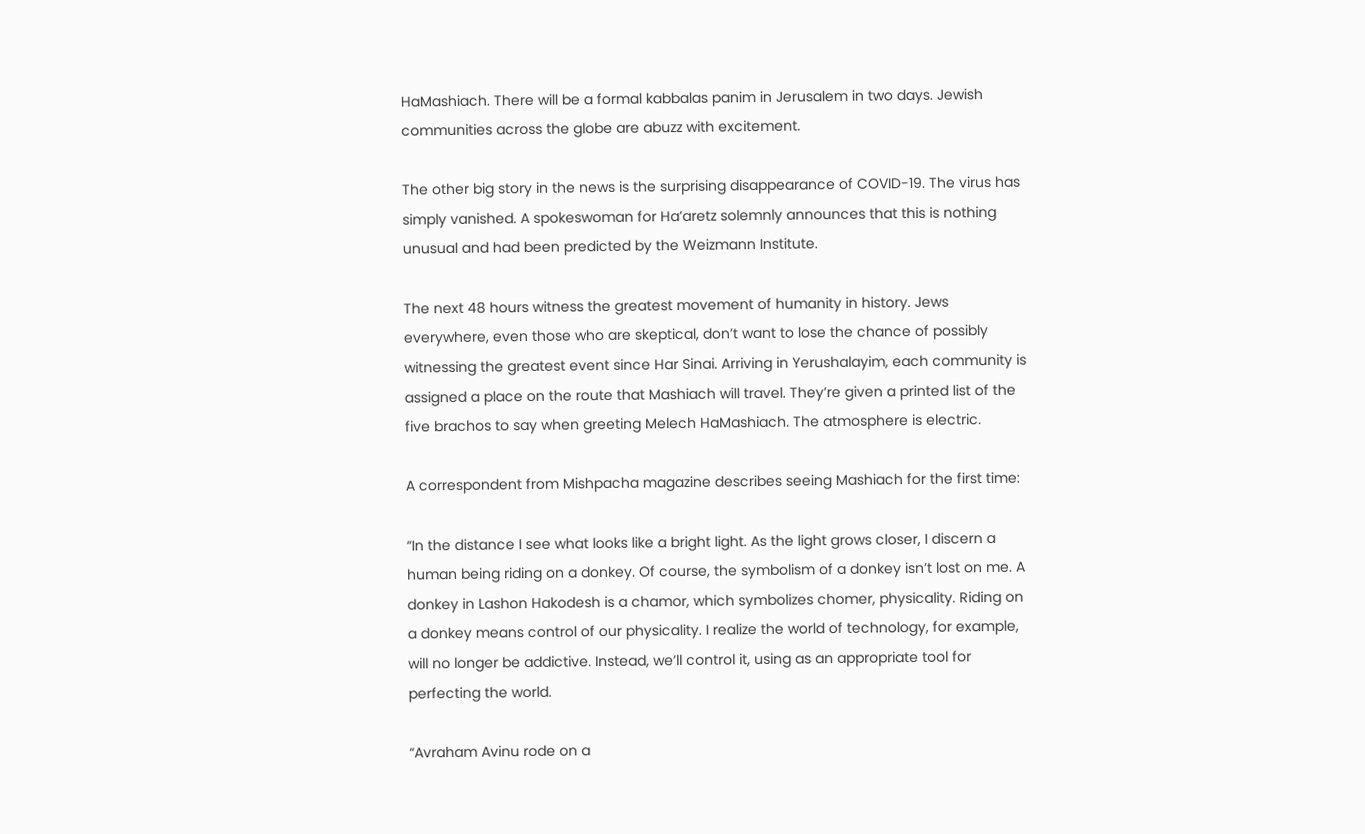HaMashiach. There will be a formal kabbalas panim in Jerusalem in two days. Jewish communities across the globe are abuzz with excitement.

The other big story in the news is the surprising disappearance of COVID-19. The virus has simply vanished. A spokeswoman for Ha’aretz solemnly announces that this is nothing unusual and had been predicted by the Weizmann Institute.

The next 48 hours witness the greatest movement of humanity in history. Jews everywhere, even those who are skeptical, don’t want to lose the chance of possibly witnessing the greatest event since Har Sinai. Arriving in Yerushalayim, each community is assigned a place on the route that Mashiach will travel. They’re given a printed list of the five brachos to say when greeting Melech HaMashiach. The atmosphere is electric.

A correspondent from Mishpacha magazine describes seeing Mashiach for the first time:

“In the distance I see what looks like a bright light. As the light grows closer, I discern a human being riding on a donkey. Of course, the symbolism of a donkey isn’t lost on me. A donkey in Lashon Hakodesh is a chamor, which symbolizes chomer, physicality. Riding on a donkey means control of our physicality. I realize the world of technology, for example, will no longer be addictive. Instead, we’ll control it, using as an appropriate tool for perfecting the world.

“Avraham Avinu rode on a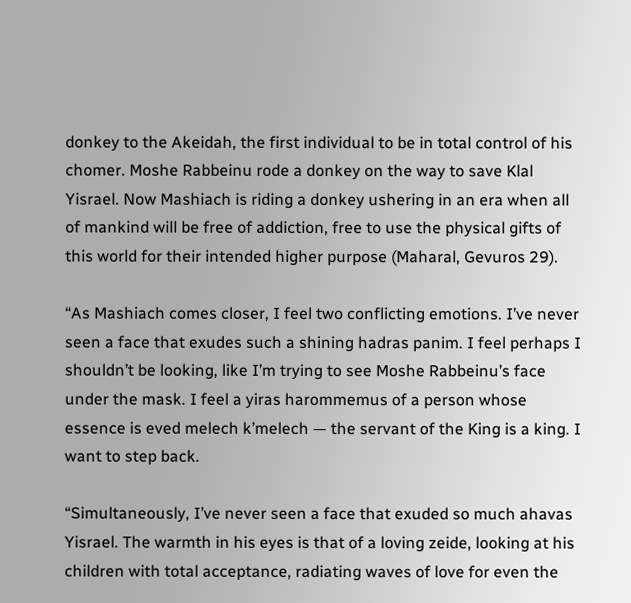donkey to the Akeidah, the first individual to be in total control of his chomer. Moshe Rabbeinu rode a donkey on the way to save Klal Yisrael. Now Mashiach is riding a donkey ushering in an era when all of mankind will be free of addiction, free to use the physical gifts of this world for their intended higher purpose (Maharal, Gevuros 29).

“As Mashiach comes closer, I feel two conflicting emotions. I’ve never seen a face that exudes such a shining hadras panim. I feel perhaps I shouldn’t be looking, like I’m trying to see Moshe Rabbeinu’s face under the mask. I feel a yiras harommemus of a person whose essence is eved melech k’melech — the servant of the King is a king. I want to step back.

“Simultaneously, I’ve never seen a face that exuded so much ahavas Yisrael. The warmth in his eyes is that of a loving zeide, looking at his children with total acceptance, radiating waves of love for even the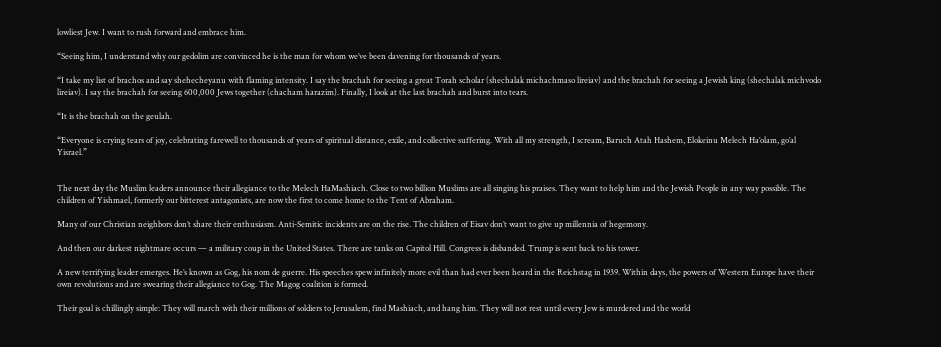lowliest Jew. I want to rush forward and embrace him.

“Seeing him, I understand why our gedolim are convinced he is the man for whom we’ve been davening for thousands of years.

“I take my list of brachos and say shehecheyanu with flaming intensity. I say the brachah for seeing a great Torah scholar (shechalak michachmaso lireiav) and the brachah for seeing a Jewish king (shechalak michvodo lireiav). I say the brachah for seeing 600,000 Jews together (chacham harazim). Finally, I look at the last brachah and burst into tears.

“It is the brachah on the geulah.

“Everyone is crying tears of joy, celebrating farewell to thousands of years of spiritual distance, exile, and collective suffering. With all my strength, I scream, Baruch Atah Hashem, Elokeinu Melech Ha’olam, go’al Yisrael.”


The next day the Muslim leaders announce their allegiance to the Melech HaMashiach. Close to two billion Muslims are all singing his praises. They want to help him and the Jewish People in any way possible. The children of Yishmael, formerly our bitterest antagonists, are now the first to come home to the Tent of Abraham.

Many of our Christian neighbors don’t share their enthusiasm. Anti-Semitic incidents are on the rise. The children of Eisav don’t want to give up millennia of hegemony.

And then our darkest nightmare occurs — a military coup in the United States. There are tanks on Capitol Hill. Congress is disbanded. Trump is sent back to his tower.

A new terrifying leader emerges. He’s known as Gog, his nom de guerre. His speeches spew infinitely more evil than had ever been heard in the Reichstag in 1939. Within days, the powers of Western Europe have their own revolutions and are swearing their allegiance to Gog. The Magog coalition is formed.

Their goal is chillingly simple: They will march with their millions of soldiers to Jerusalem, find Mashiach, and hang him. They will not rest until every Jew is murdered and the world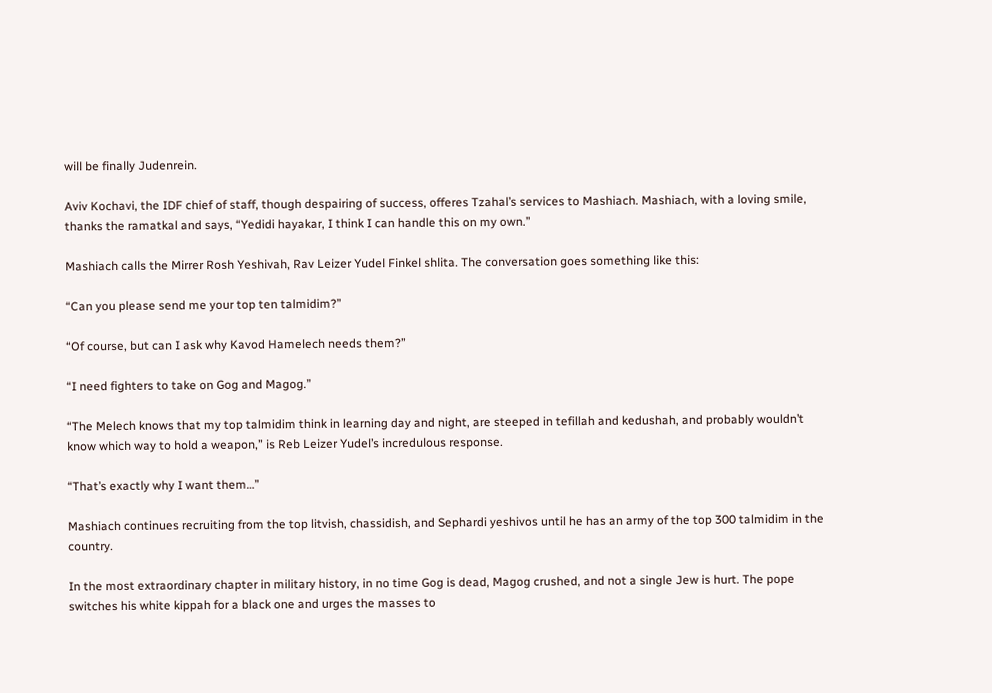will be finally Judenrein.

Aviv Kochavi, the IDF chief of staff, though despairing of success, offeres Tzahal’s services to Mashiach. Mashiach, with a loving smile, thanks the ramatkal and says, “Yedidi hayakar, I think I can handle this on my own.”

Mashiach calls the Mirrer Rosh Yeshivah, Rav Leizer Yudel Finkel shlita. The conversation goes something like this:

“Can you please send me your top ten talmidim?”

“Of course, but can I ask why Kavod Hamelech needs them?”

“I need fighters to take on Gog and Magog.”

“The Melech knows that my top talmidim think in learning day and night, are steeped in tefillah and kedushah, and probably wouldn’t know which way to hold a weapon,” is Reb Leizer Yudel’s incredulous response.

“That’s exactly why I want them…”

Mashiach continues recruiting from the top litvish, chassidish, and Sephardi yeshivos until he has an army of the top 300 talmidim in the country.

In the most extraordinary chapter in military history, in no time Gog is dead, Magog crushed, and not a single Jew is hurt. The pope switches his white kippah for a black one and urges the masses to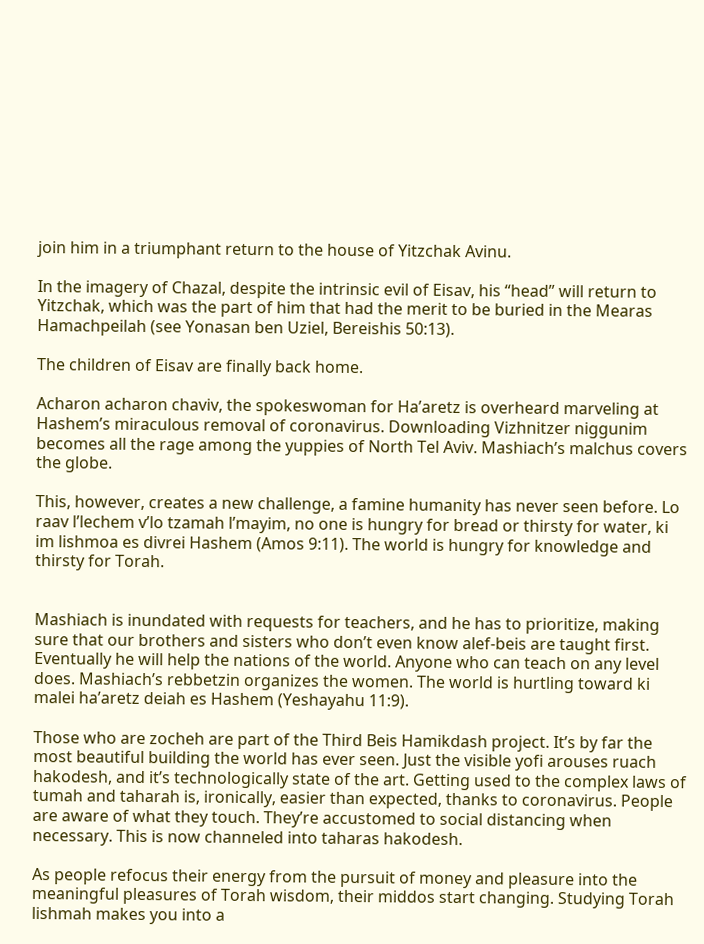join him in a triumphant return to the house of Yitzchak Avinu.

In the imagery of Chazal, despite the intrinsic evil of Eisav, his “head” will return to Yitzchak, which was the part of him that had the merit to be buried in the Mearas Hamachpeilah (see Yonasan ben Uziel, Bereishis 50:13).

The children of Eisav are finally back home.

Acharon acharon chaviv, the spokeswoman for Ha’aretz is overheard marveling at Hashem’s miraculous removal of coronavirus. Downloading Vizhnitzer niggunim becomes all the rage among the yuppies of North Tel Aviv. Mashiach’s malchus covers the globe.

This, however, creates a new challenge, a famine humanity has never seen before. Lo raav l’lechem v’lo tzamah l’mayim, no one is hungry for bread or thirsty for water, ki im lishmoa es divrei Hashem (Amos 9:11). The world is hungry for knowledge and thirsty for Torah.


Mashiach is inundated with requests for teachers, and he has to prioritize, making sure that our brothers and sisters who don’t even know alef-beis are taught first. Eventually he will help the nations of the world. Anyone who can teach on any level does. Mashiach’s rebbetzin organizes the women. The world is hurtling toward ki malei ha’aretz deiah es Hashem (Yeshayahu 11:9).

Those who are zocheh are part of the Third Beis Hamikdash project. It’s by far the most beautiful building the world has ever seen. Just the visible yofi arouses ruach hakodesh, and it’s technologically state of the art. Getting used to the complex laws of tumah and taharah is, ironically, easier than expected, thanks to coronavirus. People are aware of what they touch. They’re accustomed to social distancing when necessary. This is now channeled into taharas hakodesh.

As people refocus their energy from the pursuit of money and pleasure into the meaningful pleasures of Torah wisdom, their middos start changing. Studying Torah lishmah makes you into a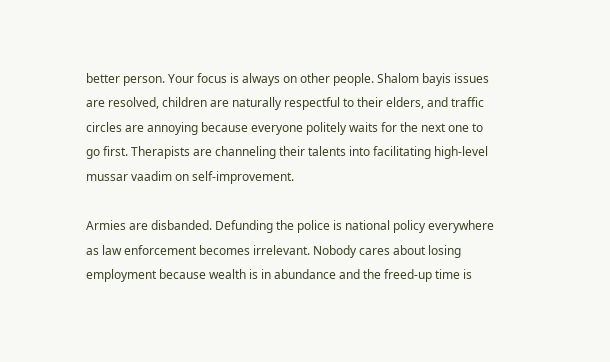better person. Your focus is always on other people. Shalom bayis issues are resolved, children are naturally respectful to their elders, and traffic circles are annoying because everyone politely waits for the next one to go first. Therapists are channeling their talents into facilitating high-level mussar vaadim on self-improvement.

Armies are disbanded. Defunding the police is national policy everywhere as law enforcement becomes irrelevant. Nobody cares about losing employment because wealth is in abundance and the freed-up time is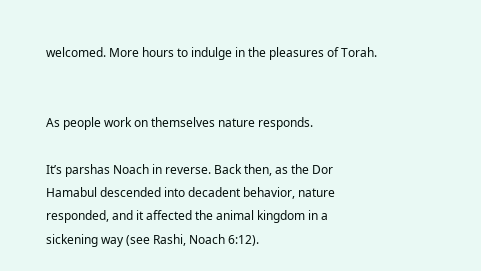welcomed. More hours to indulge in the pleasures of Torah.


As people work on themselves nature responds.

It’s parshas Noach in reverse. Back then, as the Dor Hamabul descended into decadent behavior, nature responded, and it affected the animal kingdom in a sickening way (see Rashi, Noach 6:12).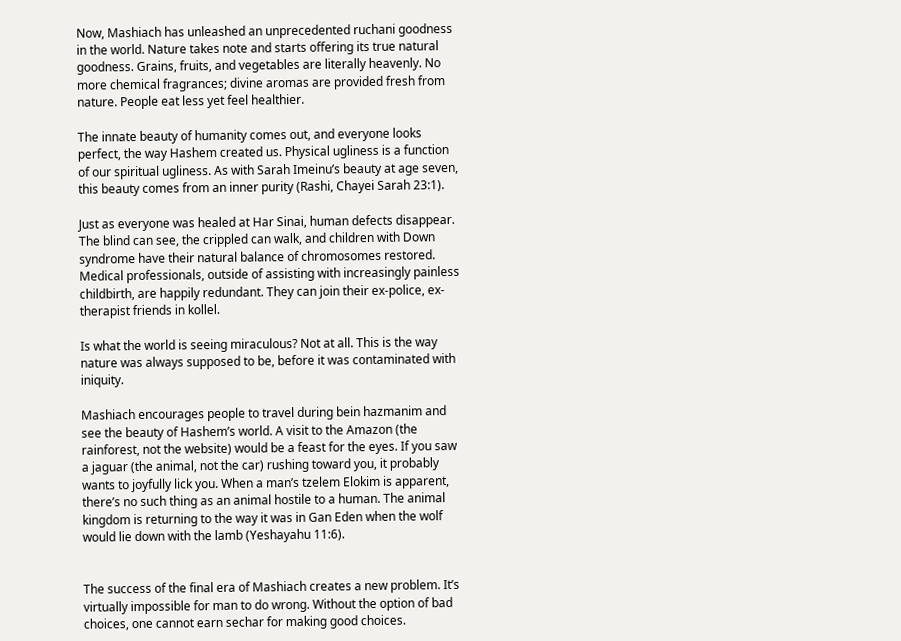Now, Mashiach has unleashed an unprecedented ruchani goodness in the world. Nature takes note and starts offering its true natural goodness. Grains, fruits, and vegetables are literally heavenly. No more chemical fragrances; divine aromas are provided fresh from nature. People eat less yet feel healthier.

The innate beauty of humanity comes out, and everyone looks perfect, the way Hashem created us. Physical ugliness is a function of our spiritual ugliness. As with Sarah Imeinu’s beauty at age seven, this beauty comes from an inner purity (Rashi, Chayei Sarah 23:1).

Just as everyone was healed at Har Sinai, human defects disappear. The blind can see, the crippled can walk, and children with Down syndrome have their natural balance of chromosomes restored. Medical professionals, outside of assisting with increasingly painless childbirth, are happily redundant. They can join their ex-police, ex-therapist friends in kollel.

Is what the world is seeing miraculous? Not at all. This is the way nature was always supposed to be, before it was contaminated with iniquity.

Mashiach encourages people to travel during bein hazmanim and see the beauty of Hashem’s world. A visit to the Amazon (the rainforest, not the website) would be a feast for the eyes. If you saw a jaguar (the animal, not the car) rushing toward you, it probably wants to joyfully lick you. When a man’s tzelem Elokim is apparent, there’s no such thing as an animal hostile to a human. The animal kingdom is returning to the way it was in Gan Eden when the wolf would lie down with the lamb (Yeshayahu 11:6).


The success of the final era of Mashiach creates a new problem. It’s virtually impossible for man to do wrong. Without the option of bad choices, one cannot earn sechar for making good choices.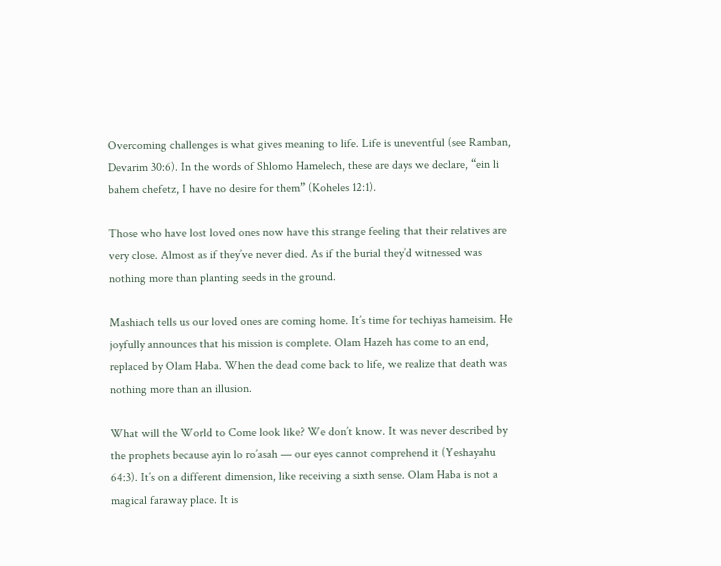Overcoming challenges is what gives meaning to life. Life is uneventful (see Ramban, Devarim 30:6). In the words of Shlomo Hamelech, these are days we declare, “ein li bahem chefetz, I have no desire for them” (Koheles 12:1).

Those who have lost loved ones now have this strange feeling that their relatives are very close. Almost as if they’ve never died. As if the burial they’d witnessed was nothing more than planting seeds in the ground.

Mashiach tells us our loved ones are coming home. It’s time for techiyas hameisim. He joyfully announces that his mission is complete. Olam Hazeh has come to an end, replaced by Olam Haba. When the dead come back to life, we realize that death was nothing more than an illusion.

What will the World to Come look like? We don’t know. It was never described by the prophets because ayin lo ro’asah — our eyes cannot comprehend it (Yeshayahu 64:3). It’s on a different dimension, like receiving a sixth sense. Olam Haba is not a magical faraway place. It is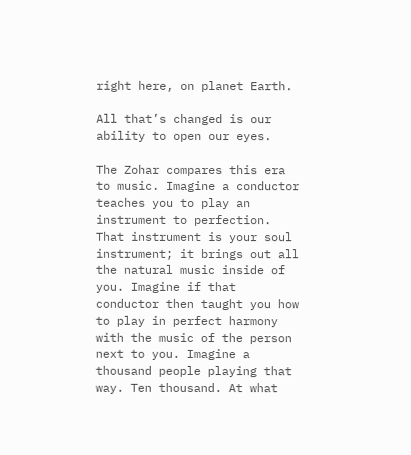right here, on planet Earth.

All that’s changed is our ability to open our eyes.

The Zohar compares this era to music. Imagine a conductor teaches you to play an instrument to perfection. That instrument is your soul instrument; it brings out all the natural music inside of you. Imagine if that conductor then taught you how to play in perfect harmony with the music of the person next to you. Imagine a thousand people playing that way. Ten thousand. At what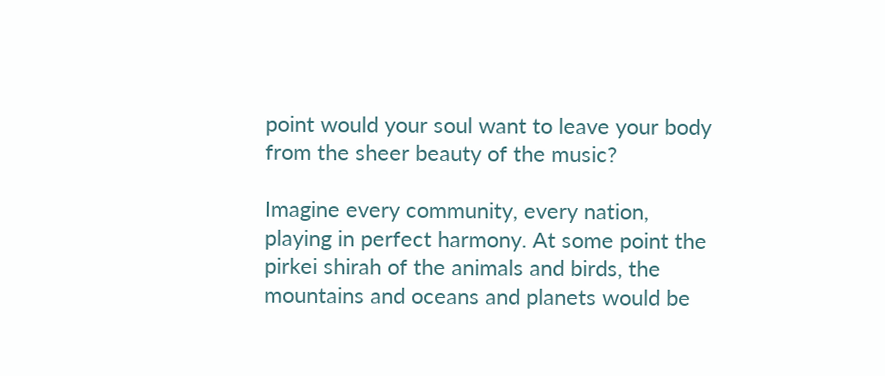point would your soul want to leave your body from the sheer beauty of the music?

Imagine every community, every nation, playing in perfect harmony. At some point the pirkei shirah of the animals and birds, the mountains and oceans and planets would be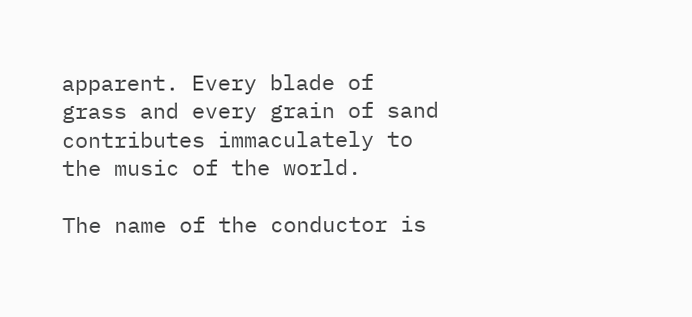apparent. Every blade of grass and every grain of sand contributes immaculately to the music of the world.

The name of the conductor is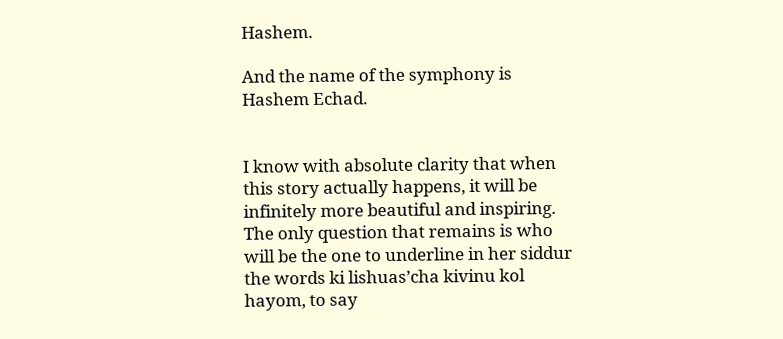Hashem.

And the name of the symphony is Hashem Echad.


I know with absolute clarity that when this story actually happens, it will be infinitely more beautiful and inspiring. The only question that remains is who will be the one to underline in her siddur the words ki lishuas’cha kivinu kol hayom, to say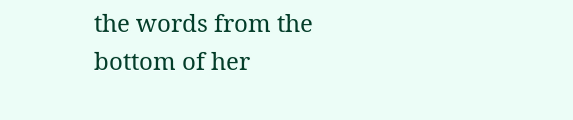the words from the bottom of her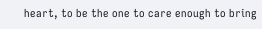heart, to be the one to care enough to bring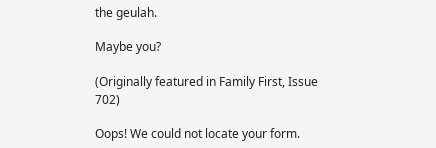the geulah.

Maybe you?

(Originally featured in Family First, Issue 702)

Oops! We could not locate your form.